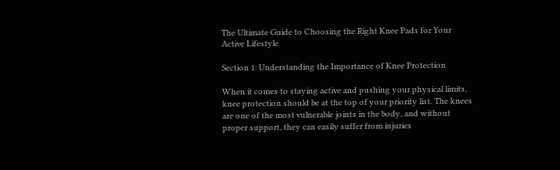The Ultimate Guide to Choosing the Right Knee Pads for Your Active Lifestyle

Section 1: Understanding the Importance of Knee Protection

When it comes to staying active and pushing your physical limits, knee protection should be at the top of your priority list. The knees are one of the most vulnerable joints in the body, and without proper support, they can easily suffer from injuries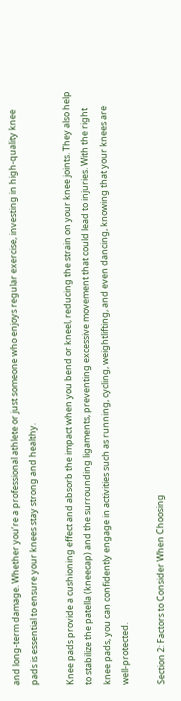and long-term damage. Whether you’re a professional athlete or just someone who enjoys regular exercise, investing in high-quality knee pads is essential to ensure your knees stay strong and healthy.

Knee pads provide a cushioning effect and absorb the impact when you bend or kneel, reducing the strain on your knee joints. They also help to stabilize the patella (kneecap) and the surrounding ligaments, preventing excessive movement that could lead to injuries. With the right knee pads, you can confidently engage in activities such as running, cycling, weightlifting, and even dancing, knowing that your knees are well-protected.

Section 2: Factors to Consider When Choosing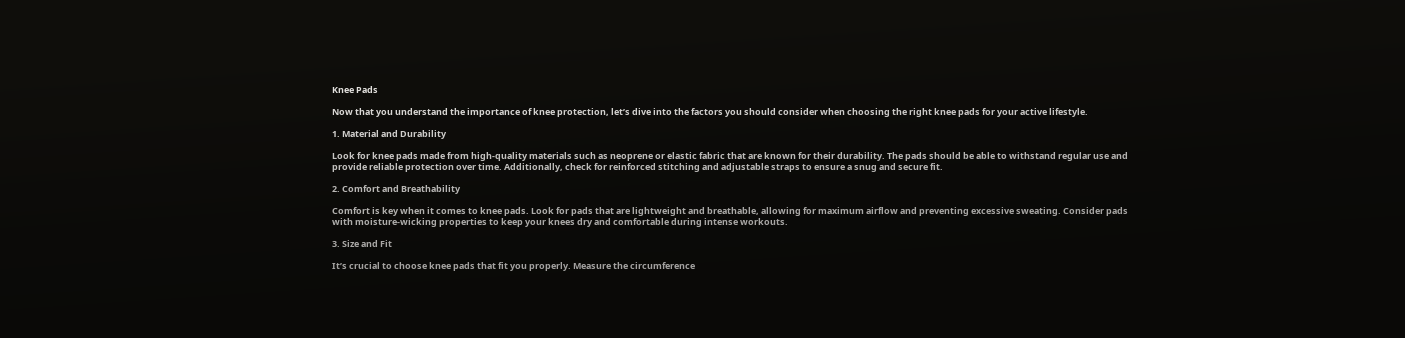Knee Pads

Now that you understand the importance of knee protection, let’s dive into the factors you should consider when choosing the right knee pads for your active lifestyle.

1. Material and Durability

Look for knee pads made from high-quality materials such as neoprene or elastic fabric that are known for their durability. The pads should be able to withstand regular use and provide reliable protection over time. Additionally, check for reinforced stitching and adjustable straps to ensure a snug and secure fit.

2. Comfort and Breathability

Comfort is key when it comes to knee pads. Look for pads that are lightweight and breathable, allowing for maximum airflow and preventing excessive sweating. Consider pads with moisture-wicking properties to keep your knees dry and comfortable during intense workouts.

3. Size and Fit

It’s crucial to choose knee pads that fit you properly. Measure the circumference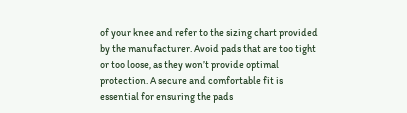of your knee and refer to the sizing chart provided by the manufacturer. Avoid pads that are too tight or too loose, as they won’t provide optimal protection. A secure and comfortable fit is essential for ensuring the pads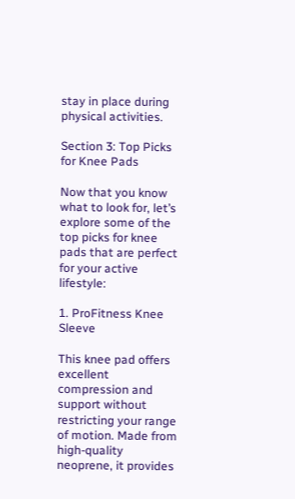stay in place during physical activities.

Section 3: Top Picks for Knee Pads

Now that you know what to look for, let’s explore some of the top picks for knee pads that are perfect for your active lifestyle:

1. ProFitness Knee Sleeve

This knee pad offers excellent compression and support without restricting your range of motion. Made from high-quality neoprene, it provides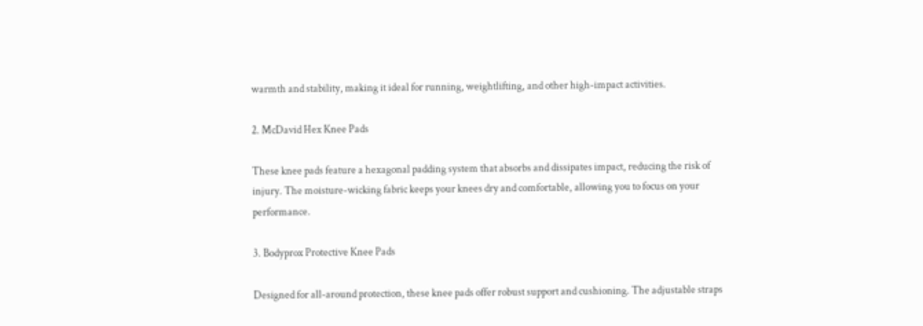warmth and stability, making it ideal for running, weightlifting, and other high-impact activities.

2. McDavid Hex Knee Pads

These knee pads feature a hexagonal padding system that absorbs and dissipates impact, reducing the risk of injury. The moisture-wicking fabric keeps your knees dry and comfortable, allowing you to focus on your performance.

3. Bodyprox Protective Knee Pads

Designed for all-around protection, these knee pads offer robust support and cushioning. The adjustable straps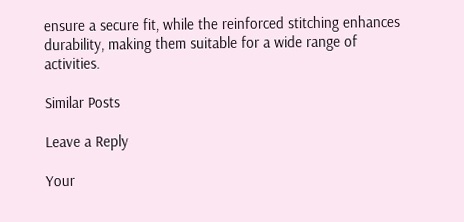ensure a secure fit, while the reinforced stitching enhances durability, making them suitable for a wide range of activities.

Similar Posts

Leave a Reply

Your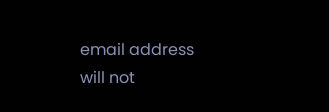email address will not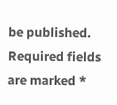be published. Required fields are marked *